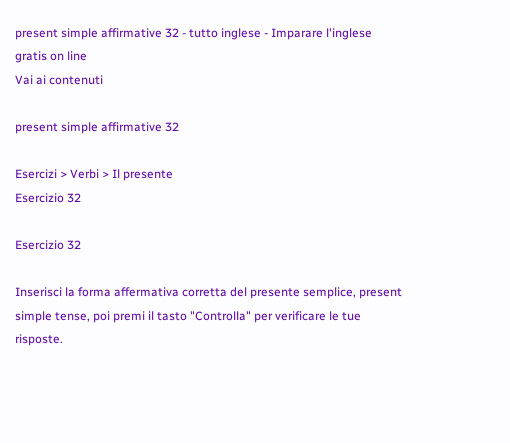present simple affirmative 32 - tutto inglese - Imparare l'inglese gratis on line
Vai ai contenuti

present simple affirmative 32

Esercizi > Verbi > Il presente
Esercizio 32

Esercizio 32

Inserisci la forma affermativa corretta del presente semplice, present simple tense, poi premi il tasto "Controlla" per verificare le tue risposte.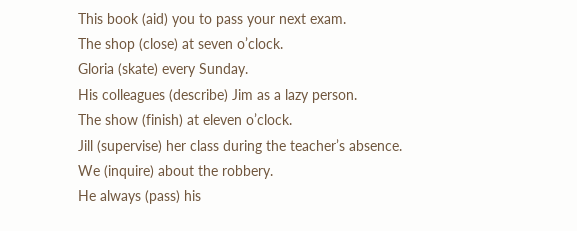This book (aid) you to pass your next exam.
The shop (close) at seven o’clock.
Gloria (skate) every Sunday.
His colleagues (describe) Jim as a lazy person.
The show (finish) at eleven o’clock.
Jill (supervise) her class during the teacher’s absence.
We (inquire) about the robbery.
He always (pass) his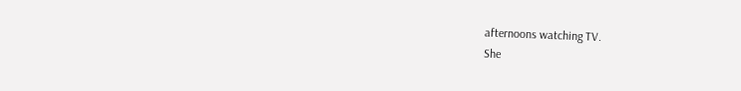afternoons watching TV.
She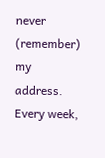never (remember) my address.
Every week,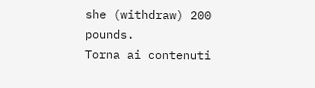she (withdraw) 200 pounds.
Torna ai contenuti